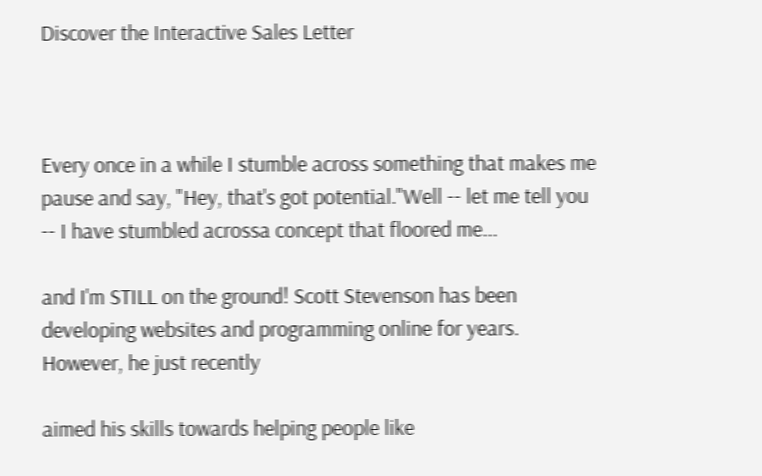Discover the Interactive Sales Letter



Every once in a while I stumble across something that makes me pause and say, "Hey, that's got potential."Well -- let me tell you -- I have stumbled acrossa concept that floored me...

and I'm STILL on the ground! Scott Stevenson has been developing websites and programming online for years. However, he just recently

aimed his skills towards helping people like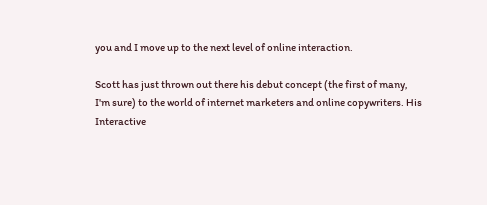you and I move up to the next level of online interaction.

Scott has just thrown out there his debut concept (the first of many, I'm sure) to the world of internet marketers and online copywriters. His Interactive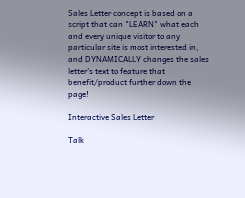Sales Letter concept is based on a script that can "LEARN" what each and every unique visitor to any particular site is most interested in, and DYNAMICALLY changes the sales letter's text to feature that benefit/product further down the page!

Interactive Sales Letter

Talk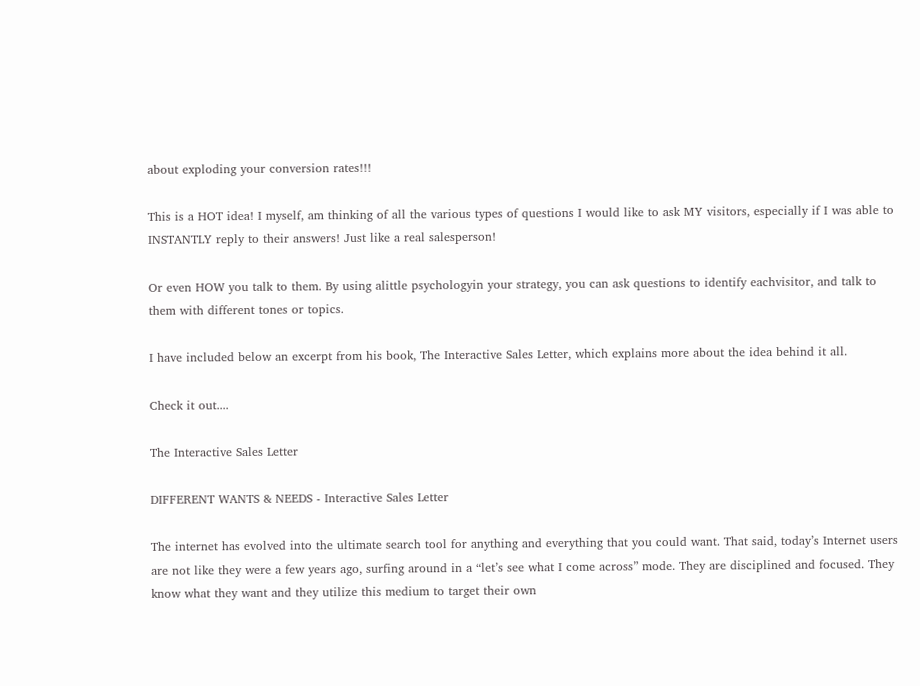about exploding your conversion rates!!!

This is a HOT idea! I myself, am thinking of all the various types of questions I would like to ask MY visitors, especially if I was able to INSTANTLY reply to their answers! Just like a real salesperson!

Or even HOW you talk to them. By using alittle psychologyin your strategy, you can ask questions to identify eachvisitor, and talk to them with different tones or topics.

I have included below an excerpt from his book, The Interactive Sales Letter, which explains more about the idea behind it all.

Check it out....

The Interactive Sales Letter

DIFFERENT WANTS & NEEDS - Interactive Sales Letter

The internet has evolved into the ultimate search tool for anything and everything that you could want. That said, today’s Internet users are not like they were a few years ago, surfing around in a “let’s see what I come across” mode. They are disciplined and focused. They know what they want and they utilize this medium to target their own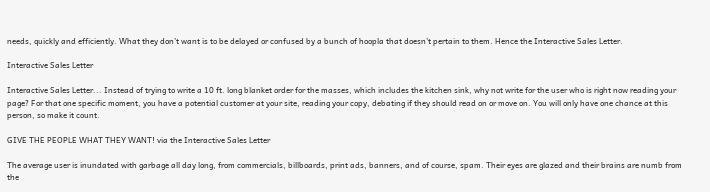needs, quickly and efficiently. What they don’t want is to be delayed or confused by a bunch of hoopla that doesn’t pertain to them. Hence the Interactive Sales Letter.

Interactive Sales Letter

Interactive Sales Letter... Instead of trying to write a 10 ft. long blanket order for the masses, which includes the kitchen sink, why not write for the user who is right now reading your page? For that one specific moment, you have a potential customer at your site, reading your copy, debating if they should read on or move on. You will only have one chance at this person, so make it count.

GIVE THE PEOPLE WHAT THEY WANT! via the Interactive Sales Letter

The average user is inundated with garbage all day long, from commercials, billboards, print ads, banners, and of course, spam. Their eyes are glazed and their brains are numb from the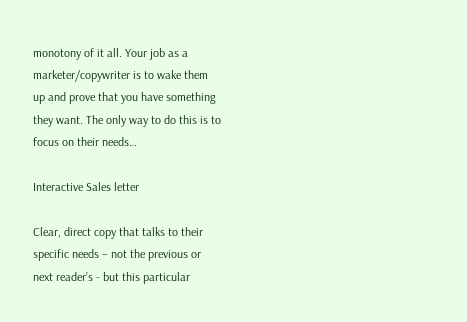monotony of it all. Your job as a marketer/copywriter is to wake them up and prove that you have something they want. The only way to do this is to focus on their needs…

Interactive Sales letter

Clear, direct copy that talks to their specific needs – not the previous or next reader’s - but this particular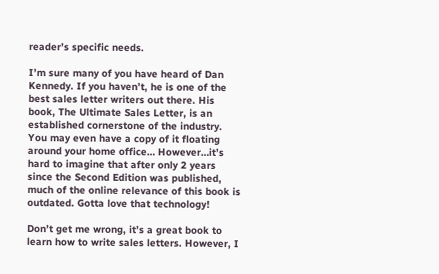reader’s specific needs.

I’m sure many of you have heard of Dan Kennedy. If you haven’t, he is one of the best sales letter writers out there. His book, The Ultimate Sales Letter, is an established cornerstone of the industry. You may even have a copy of it floating around your home office… However…it’s hard to imagine that after only 2 years since the Second Edition was published, much of the online relevance of this book is outdated. Gotta love that technology!

Don’t get me wrong, it’s a great book to learn how to write sales letters. However, I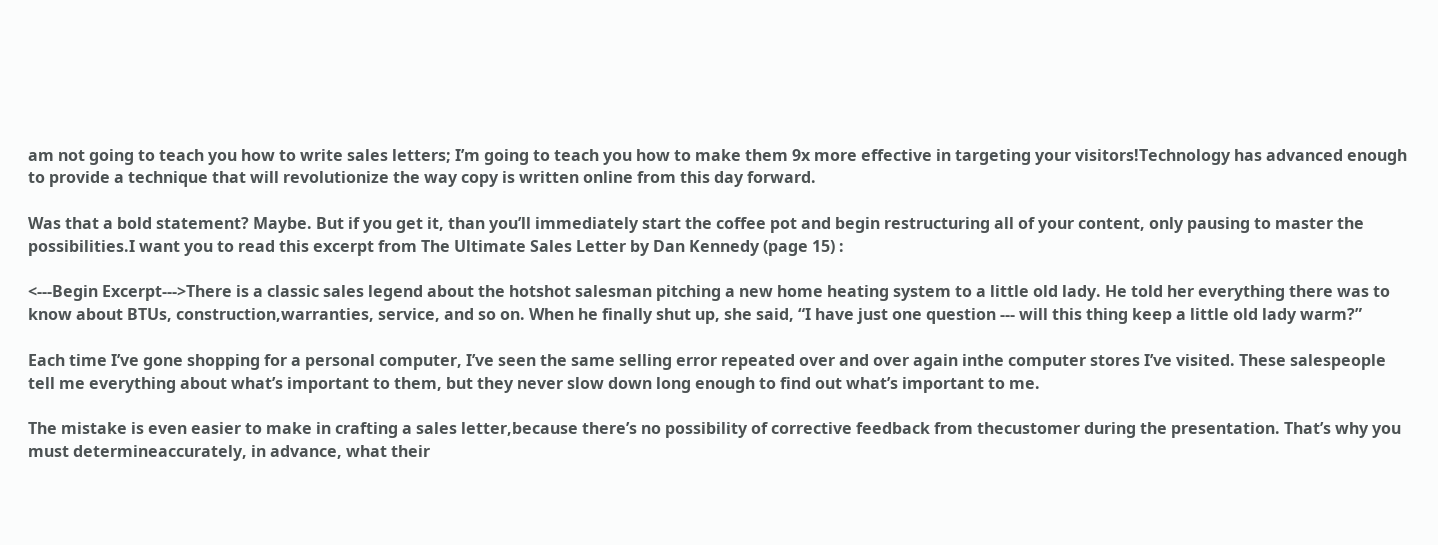am not going to teach you how to write sales letters; I’m going to teach you how to make them 9x more effective in targeting your visitors!Technology has advanced enough to provide a technique that will revolutionize the way copy is written online from this day forward.

Was that a bold statement? Maybe. But if you get it, than you’ll immediately start the coffee pot and begin restructuring all of your content, only pausing to master the possibilities.I want you to read this excerpt from The Ultimate Sales Letter by Dan Kennedy (page 15) :

<---Begin Excerpt--->There is a classic sales legend about the hotshot salesman pitching a new home heating system to a little old lady. He told her everything there was to know about BTUs, construction,warranties, service, and so on. When he finally shut up, she said, “I have just one question --- will this thing keep a little old lady warm?”

Each time I’ve gone shopping for a personal computer, I’ve seen the same selling error repeated over and over again inthe computer stores I’ve visited. These salespeople tell me everything about what’s important to them, but they never slow down long enough to find out what’s important to me.

The mistake is even easier to make in crafting a sales letter,because there’s no possibility of corrective feedback from thecustomer during the presentation. That’s why you must determineaccurately, in advance, what their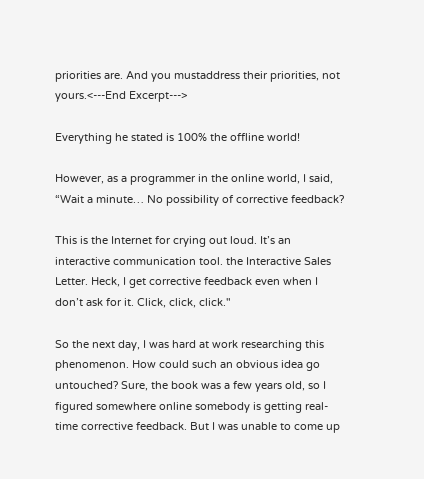priorities are. And you mustaddress their priorities, not yours.<---End Excerpt--->

Everything he stated is 100% the offline world!

However, as a programmer in the online world, I said, “Wait a minute… No possibility of corrective feedback?

This is the Internet for crying out loud. It’s an interactive communication tool. the Interactive Sales Letter. Heck, I get corrective feedback even when I don’t ask for it. Click, click, click."

So the next day, I was hard at work researching this phenomenon. How could such an obvious idea go untouched? Sure, the book was a few years old, so I figured somewhere online somebody is getting real-time corrective feedback. But I was unable to come up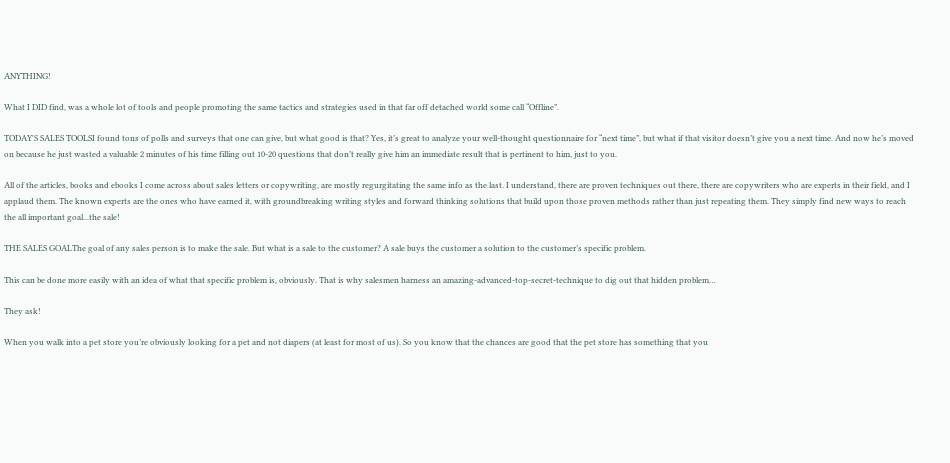ANYTHING!

What I DID find, was a whole lot of tools and people promoting the same tactics and strategies used in that far off detached world some call “Offline”.

TODAY'S SALES TOOLSI found tons of polls and surveys that one can give, but what good is that? Yes, it’s great to analyze your well-thought questionnaire for “next time”, but what if that visitor doesn’t give you a next time. And now he’s moved on because he just wasted a valuable 2 minutes of his time filling out 10-20 questions that don’t really give him an immediate result that is pertinent to him, just to you.

All of the articles, books and ebooks I come across about sales letters or copywriting, are mostly regurgitating the same info as the last. I understand, there are proven techniques out there, there are copywriters who are experts in their field, and I applaud them. The known experts are the ones who have earned it, with groundbreaking writing styles and forward thinking solutions that build upon those proven methods rather than just repeating them. They simply find new ways to reach the all important goal...the sale!

THE SALES GOALThe goal of any sales person is to make the sale. But what is a sale to the customer? A sale buys the customer a solution to the customer’s specific problem.

This can be done more easily with an idea of what that specific problem is, obviously. That is why salesmen harness an amazing-advanced-top-secret-technique to dig out that hidden problem…

They ask!

When you walk into a pet store you’re obviously looking for a pet and not diapers (at least for most of us). So you know that the chances are good that the pet store has something that you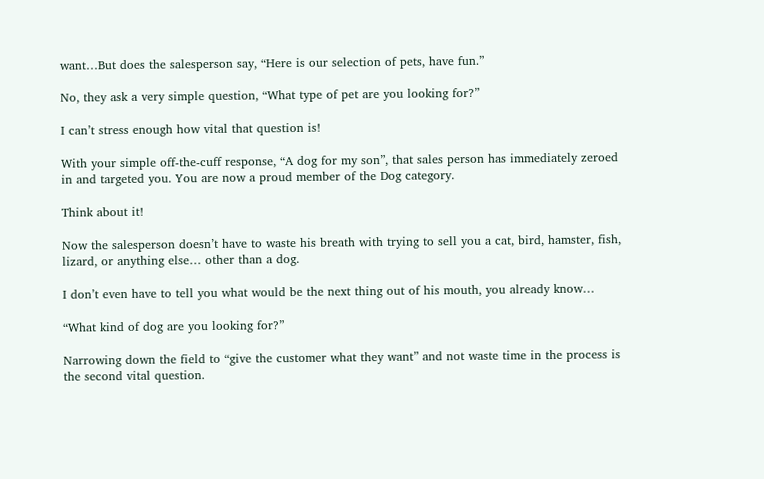want…But does the salesperson say, “Here is our selection of pets, have fun.”

No, they ask a very simple question, “What type of pet are you looking for?”

I can’t stress enough how vital that question is!

With your simple off-the-cuff response, “A dog for my son”, that sales person has immediately zeroed in and targeted you. You are now a proud member of the Dog category.

Think about it!

Now the salesperson doesn’t have to waste his breath with trying to sell you a cat, bird, hamster, fish, lizard, or anything else… other than a dog.

I don’t even have to tell you what would be the next thing out of his mouth, you already know…

“What kind of dog are you looking for?”

Narrowing down the field to “give the customer what they want” and not waste time in the process is the second vital question.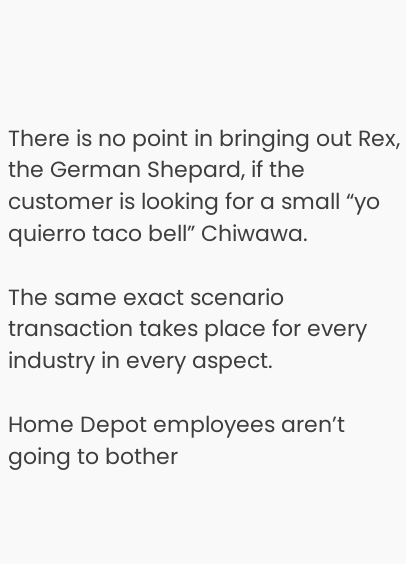There is no point in bringing out Rex, the German Shepard, if the customer is looking for a small “yo quierro taco bell” Chiwawa.

The same exact scenario transaction takes place for every industry in every aspect.

Home Depot employees aren’t going to bother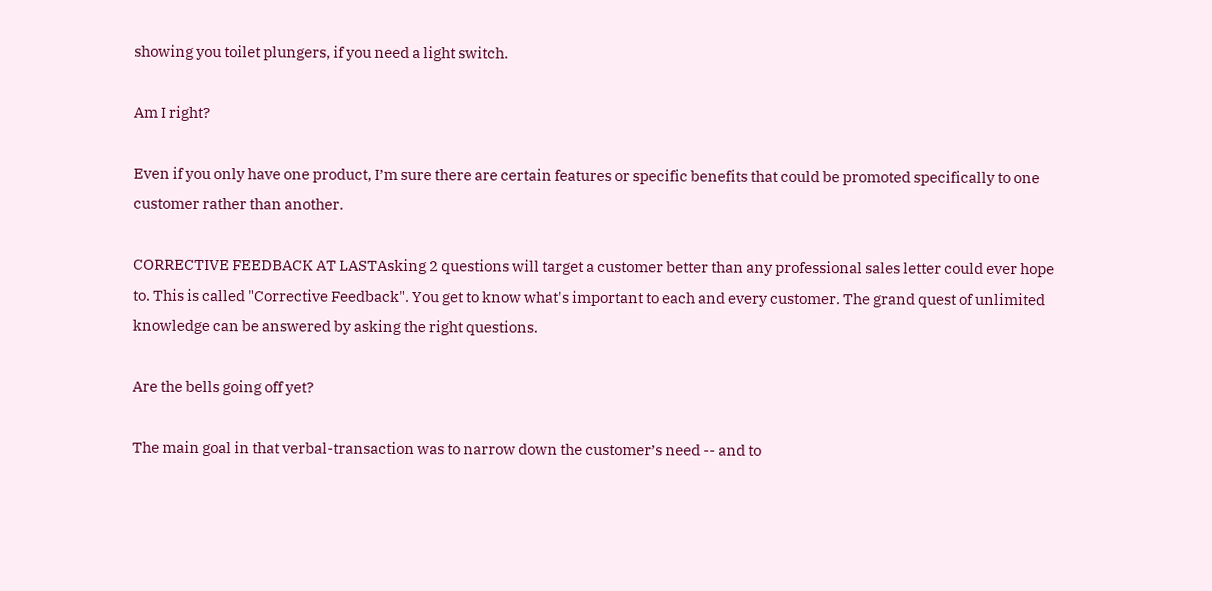showing you toilet plungers, if you need a light switch.

Am I right?

Even if you only have one product, I’m sure there are certain features or specific benefits that could be promoted specifically to one customer rather than another.

CORRECTIVE FEEDBACK AT LASTAsking 2 questions will target a customer better than any professional sales letter could ever hope to. This is called "Corrective Feedback". You get to know what's important to each and every customer. The grand quest of unlimited knowledge can be answered by asking the right questions.

Are the bells going off yet?

The main goal in that verbal-transaction was to narrow down the customer’s need -- and to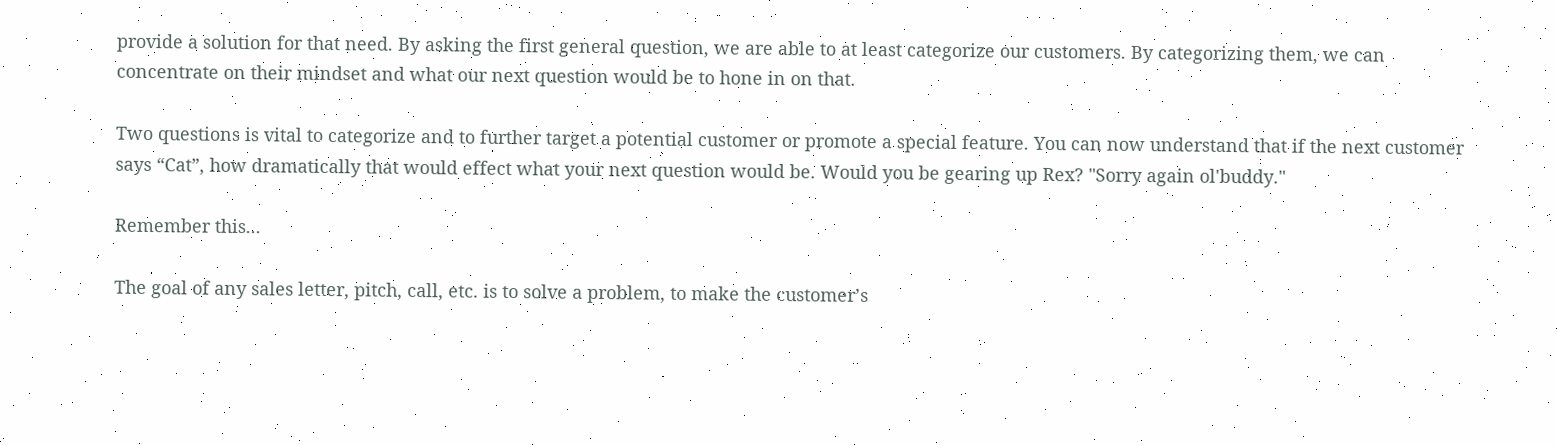provide a solution for that need. By asking the first general question, we are able to at least categorize our customers. By categorizing them, we can concentrate on their mindset and what our next question would be to hone in on that.

Two questions is vital to categorize and to further target a potential customer or promote a special feature. You can now understand that if the next customer says “Cat”, how dramatically that would effect what your next question would be. Would you be gearing up Rex? "Sorry again ol'buddy."

Remember this...

The goal of any sales letter, pitch, call, etc. is to solve a problem, to make the customer’s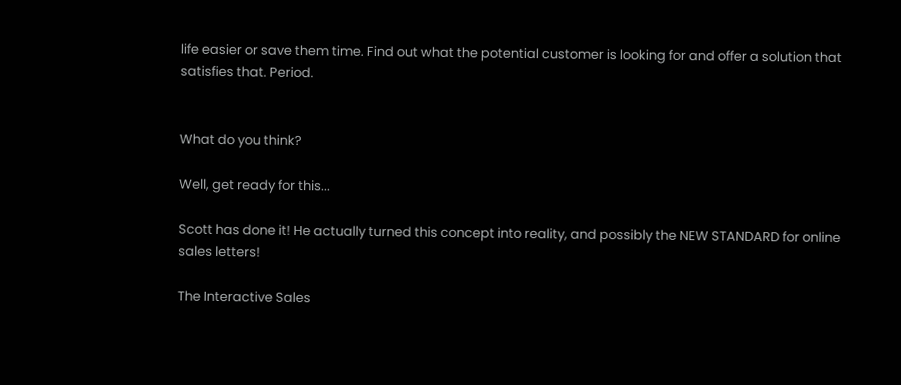life easier or save them time. Find out what the potential customer is looking for and offer a solution that satisfies that. Period.


What do you think?

Well, get ready for this...

Scott has done it! He actually turned this concept into reality, and possibly the NEW STANDARD for online sales letters!

The Interactive Sales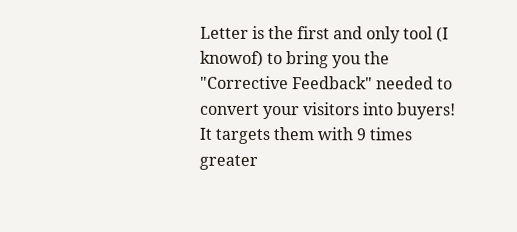Letter is the first and only tool (I knowof) to bring you the "Corrective Feedback" needed to convert your visitors into buyers! It targets them with 9 times greater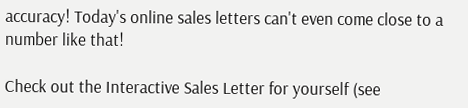accuracy! Today's online sales letters can't even come close to a number like that!

Check out the Interactive Sales Letter for yourself (see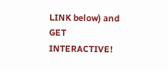LINK below) and GET INTERACTIVE!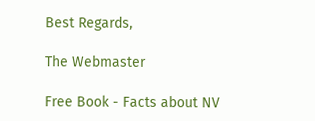Best Regards,

The Webmaster

Free Book - Facts about NV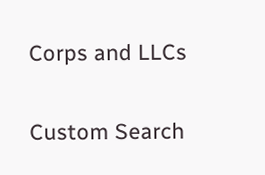Corps and LLCs

Custom Search